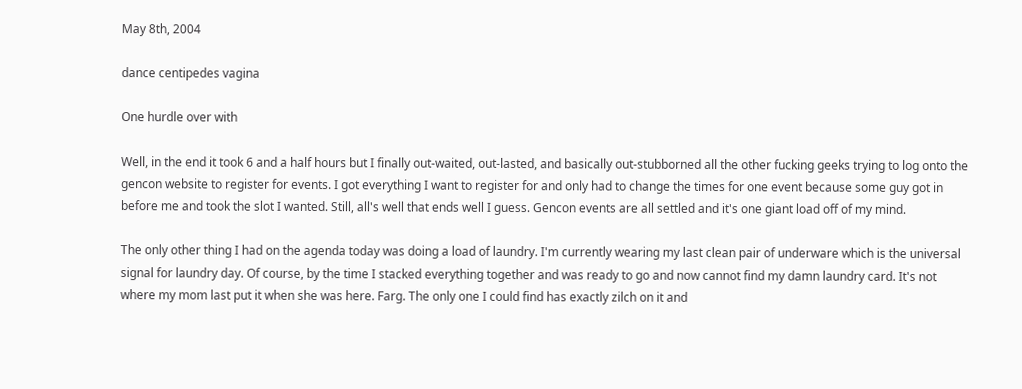May 8th, 2004

dance centipedes vagina

One hurdle over with

Well, in the end it took 6 and a half hours but I finally out-waited, out-lasted, and basically out-stubborned all the other fucking geeks trying to log onto the gencon website to register for events. I got everything I want to register for and only had to change the times for one event because some guy got in before me and took the slot I wanted. Still, all's well that ends well I guess. Gencon events are all settled and it's one giant load off of my mind.

The only other thing I had on the agenda today was doing a load of laundry. I'm currently wearing my last clean pair of underware which is the universal signal for laundry day. Of course, by the time I stacked everything together and was ready to go and now cannot find my damn laundry card. It's not where my mom last put it when she was here. Farg. The only one I could find has exactly zilch on it and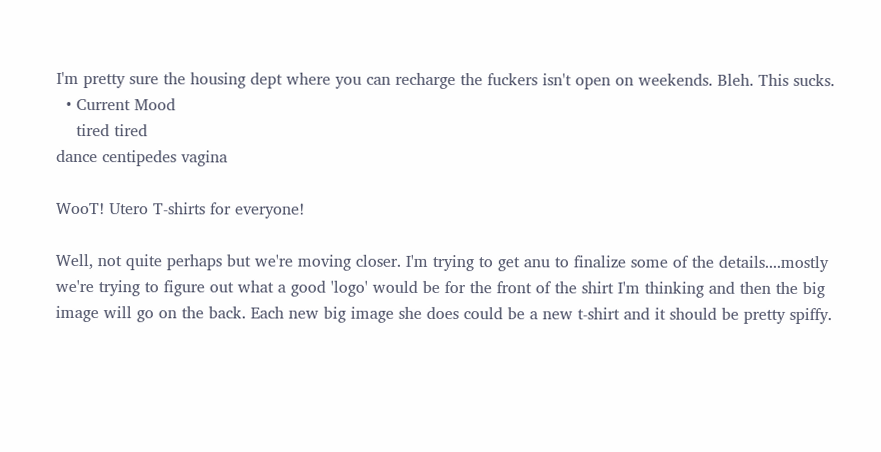I'm pretty sure the housing dept where you can recharge the fuckers isn't open on weekends. Bleh. This sucks.
  • Current Mood
    tired tired
dance centipedes vagina

WooT! Utero T-shirts for everyone!

Well, not quite perhaps but we're moving closer. I'm trying to get anu to finalize some of the details....mostly we're trying to figure out what a good 'logo' would be for the front of the shirt I'm thinking and then the big image will go on the back. Each new big image she does could be a new t-shirt and it should be pretty spiffy.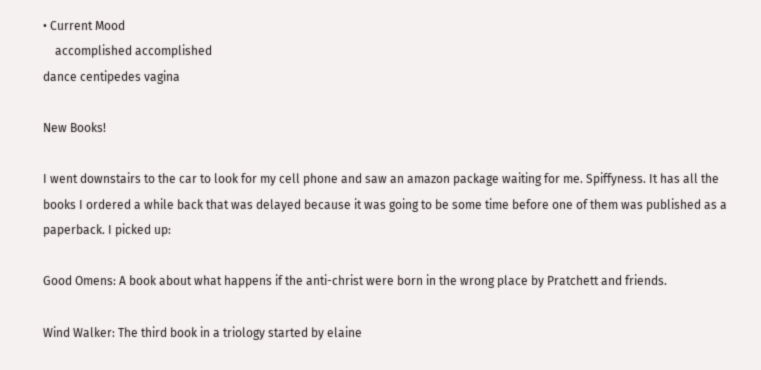• Current Mood
    accomplished accomplished
dance centipedes vagina

New Books!

I went downstairs to the car to look for my cell phone and saw an amazon package waiting for me. Spiffyness. It has all the books I ordered a while back that was delayed because it was going to be some time before one of them was published as a paperback. I picked up:

Good Omens: A book about what happens if the anti-christ were born in the wrong place by Pratchett and friends.

Wind Walker: The third book in a triology started by elaine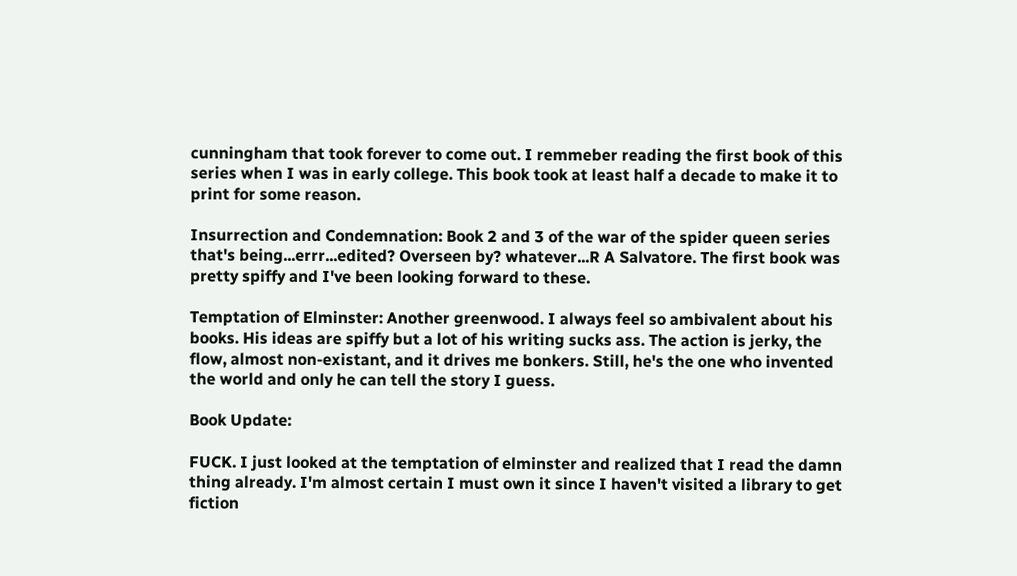cunningham that took forever to come out. I remmeber reading the first book of this series when I was in early college. This book took at least half a decade to make it to print for some reason.

Insurrection and Condemnation: Book 2 and 3 of the war of the spider queen series that's being...errr...edited? Overseen by? whatever...R A Salvatore. The first book was pretty spiffy and I've been looking forward to these.

Temptation of Elminster: Another greenwood. I always feel so ambivalent about his books. His ideas are spiffy but a lot of his writing sucks ass. The action is jerky, the flow, almost non-existant, and it drives me bonkers. Still, he's the one who invented the world and only he can tell the story I guess.

Book Update:

FUCK. I just looked at the temptation of elminster and realized that I read the damn thing already. I'm almost certain I must own it since I haven't visited a library to get fiction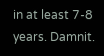in at least 7-8 years. Damnit.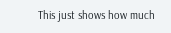This just shows how much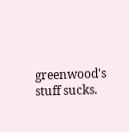greenwood's stuff sucks.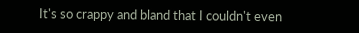It's so crappy and bland that I couldn't even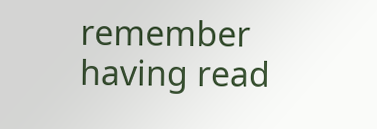remember having read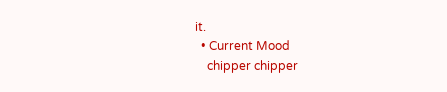it.
  • Current Mood
    chipper chipper